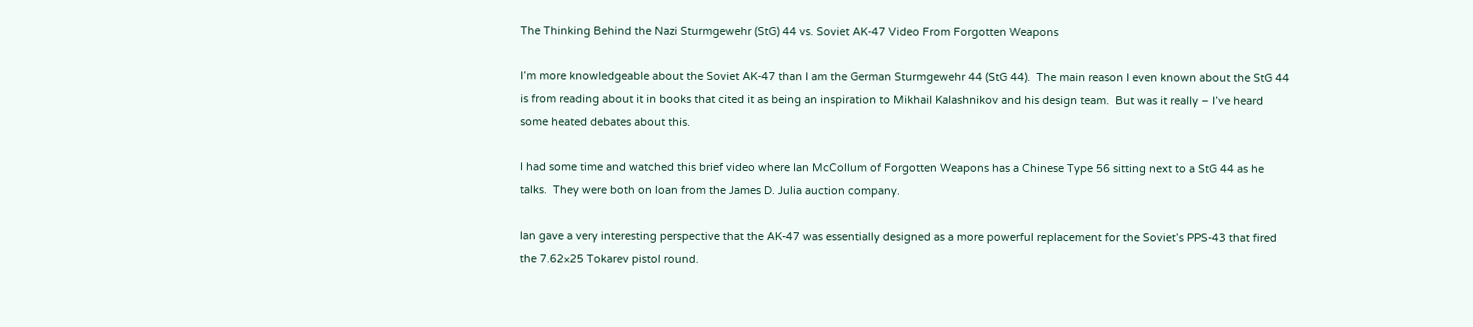The Thinking Behind the Nazi Sturmgewehr (StG) 44 vs. Soviet AK-47 Video From Forgotten Weapons

I’m more knowledgeable about the Soviet AK-47 than I am the German Sturmgewehr 44 (StG 44).  The main reason I even known about the StG 44 is from reading about it in books that cited it as being an inspiration to Mikhail Kalashnikov and his design team.  But was it really – I’ve heard some heated debates about this.

I had some time and watched this brief video where Ian McCollum of Forgotten Weapons has a Chinese Type 56 sitting next to a StG 44 as he talks.  They were both on loan from the James D. Julia auction company.

Ian gave a very interesting perspective that the AK-47 was essentially designed as a more powerful replacement for the Soviet’s PPS-43 that fired the 7.62×25 Tokarev pistol round.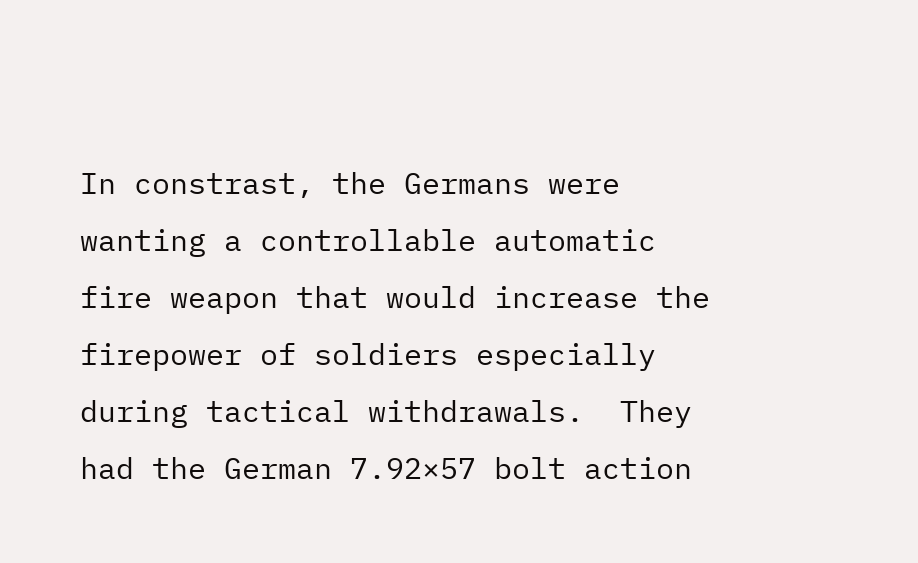In constrast, the Germans were wanting a controllable automatic fire weapon that would increase the firepower of soldiers especially during tactical withdrawals.  They had the German 7.92×57 bolt action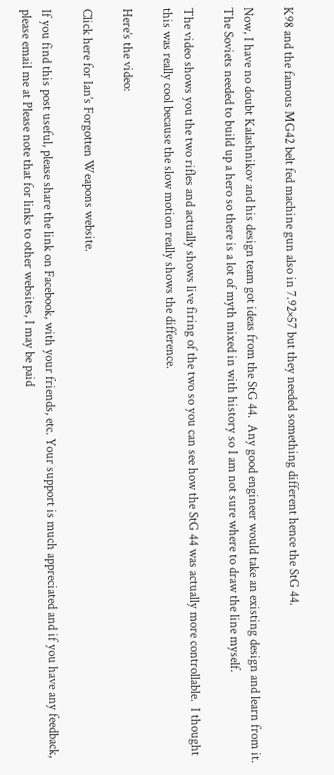K98 and the famous MG42 belt fed machine gun also in 7.92×57 but they needed something different hence the StG 44.

Now, I have no doubt Kalashnikov and his design team got ideas from the StG 44.  Any good engineer would take an existing design and learn from it.  The Soviets needed to build up a hero so there is a lot of myth mixed in with history so I am not sure where to draw the line myself.

The video shows you the two rifles and actually shows live firing of the two so you can see how the StG 44 was actually more controllable.  I thought this was really cool because the slow motion really shows the difference.

Here’s the video:

Click here for Ian’s Forgotten Weapons website.

If you find this post useful, please share the link on Facebook, with your friends, etc. Your support is much appreciated and if you have any feedback, please email me at Please note that for links to other websites, I may be paid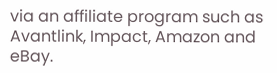via an affiliate program such as Avantlink, Impact, Amazon and eBay.